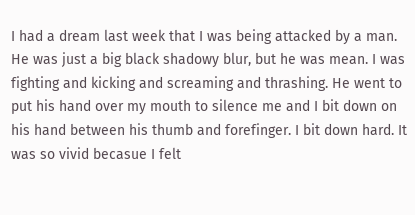I had a dream last week that I was being attacked by a man. He was just a big black shadowy blur, but he was mean. I was fighting and kicking and screaming and thrashing. He went to put his hand over my mouth to silence me and I bit down on his hand between his thumb and forefinger. I bit down hard. It was so vivid becasue I felt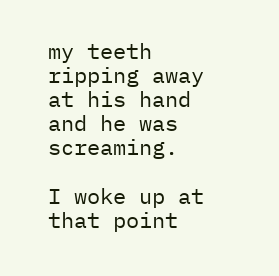my teeth ripping away at his hand and he was screaming.

I woke up at that point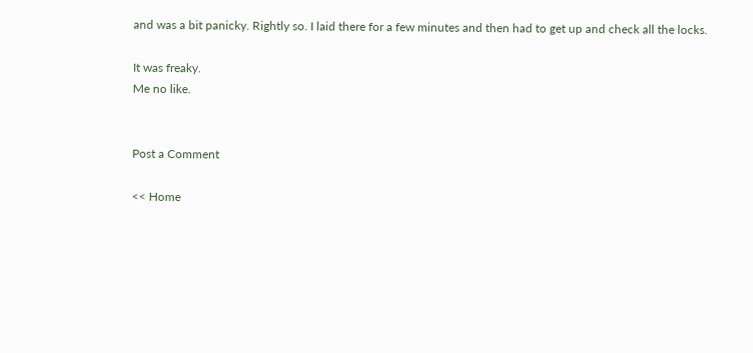and was a bit panicky. Rightly so. I laid there for a few minutes and then had to get up and check all the locks.

It was freaky.
Me no like.


Post a Comment

<< Home